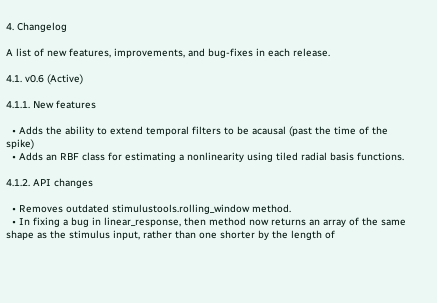4. Changelog

A list of new features, improvements, and bug-fixes in each release.

4.1. v0.6 (Active)

4.1.1. New features

  • Adds the ability to extend temporal filters to be acausal (past the time of the spike)
  • Adds an RBF class for estimating a nonlinearity using tiled radial basis functions.

4.1.2. API changes

  • Removes outdated stimulustools.rolling_window method.
  • In fixing a bug in linear_response, then method now returns an array of the same shape as the stimulus input, rather than one shorter by the length of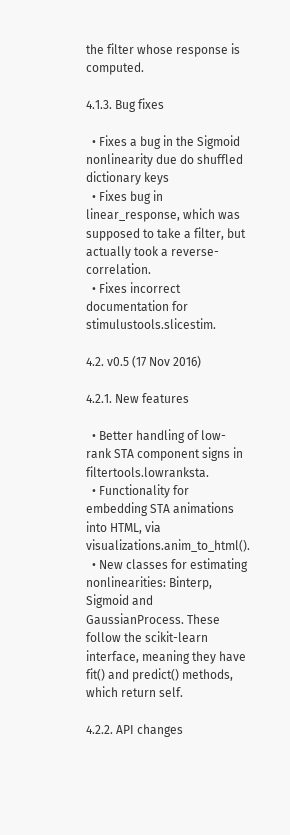the filter whose response is computed.

4.1.3. Bug fixes

  • Fixes a bug in the Sigmoid nonlinearity due do shuffled dictionary keys
  • Fixes bug in linear_response, which was supposed to take a filter, but actually took a reverse-correlation.
  • Fixes incorrect documentation for stimulustools.slicestim.

4.2. v0.5 (17 Nov 2016)

4.2.1. New features

  • Better handling of low-rank STA component signs in filtertools.lowranksta.
  • Functionality for embedding STA animations into HTML, via visualizations.anim_to_html().
  • New classes for estimating nonlinearities: Binterp, Sigmoid and GaussianProcess. These follow the scikit-learn interface, meaning they have fit() and predict() methods, which return self.

4.2.2. API changes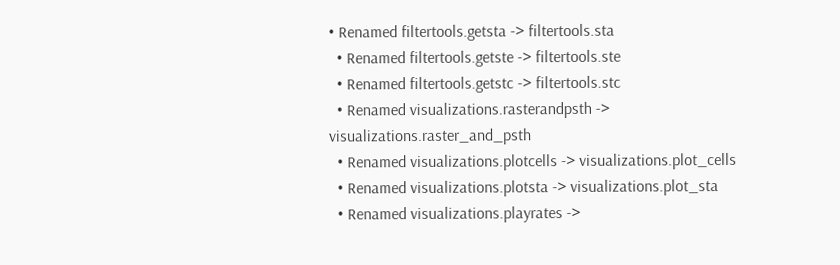• Renamed filtertools.getsta -> filtertools.sta
  • Renamed filtertools.getste -> filtertools.ste
  • Renamed filtertools.getstc -> filtertools.stc
  • Renamed visualizations.rasterandpsth -> visualizations.raster_and_psth
  • Renamed visualizations.plotcells -> visualizations.plot_cells
  • Renamed visualizations.plotsta -> visualizations.plot_sta
  • Renamed visualizations.playrates ->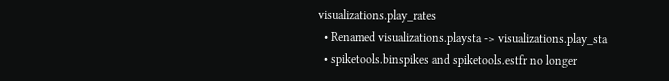visualizations.play_rates
  • Renamed visualizations.playsta -> visualizations.play_sta
  • spiketools.binspikes and spiketools.estfr no longer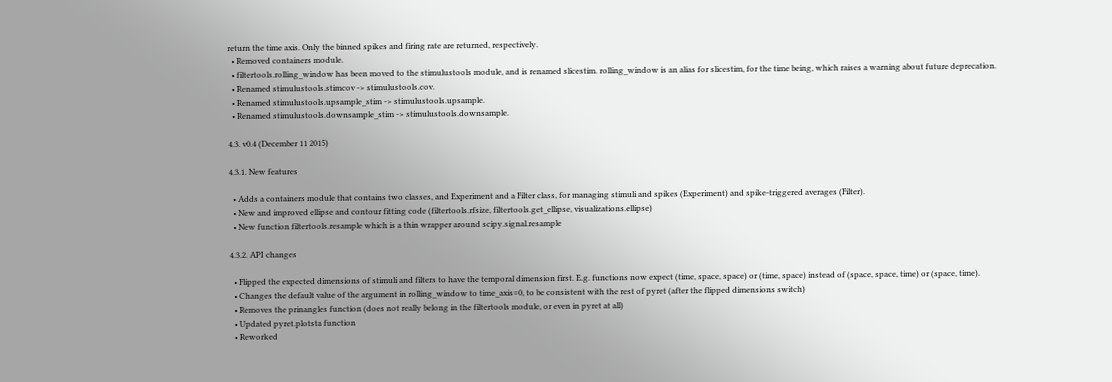return the time axis. Only the binned spikes and firing rate are returned, respectively.
  • Removed containers module.
  • filtertools.rolling_window has been moved to the stimulustools module, and is renamed slicestim. rolling_window is an alias for slicestim, for the time being, which raises a warning about future deprecation.
  • Renamed stimulustools.stimcov -> stimulustools.cov.
  • Renamed stimulustools.upsample_stim -> stimulustools.upsample.
  • Renamed stimulustools.downsample_stim -> stimulustools.downsample.

4.3. v0.4 (December 11 2015)

4.3.1. New features

  • Adds a containers module that contains two classes, and Experiment and a Filter class, for managing stimuli and spikes (Experiment) and spike-triggered averages (Filter).
  • New and improved ellipse and contour fitting code (filtertools.rfsize, filtertools.get_ellipse, visualizations.ellipse)
  • New function filtertools.resample which is a thin wrapper around scipy.signal.resample

4.3.2. API changes

  • Flipped the expected dimensions of stimuli and filters to have the temporal dimension first. E.g. functions now expect (time, space, space) or (time, space) instead of (space, space, time) or (space, time).
  • Changes the default value of the argument in rolling_window to time_axis=0, to be consistent with the rest of pyret (after the flipped dimensions switch)
  • Removes the prinangles function (does not really belong in the filtertools module, or even in pyret at all)
  • Updated pyret.plotsta function
  • Reworked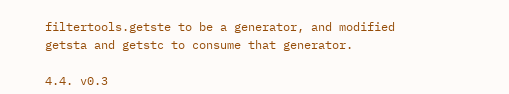filtertools.getste to be a generator, and modified getsta and getstc to consume that generator.

4.4. v0.3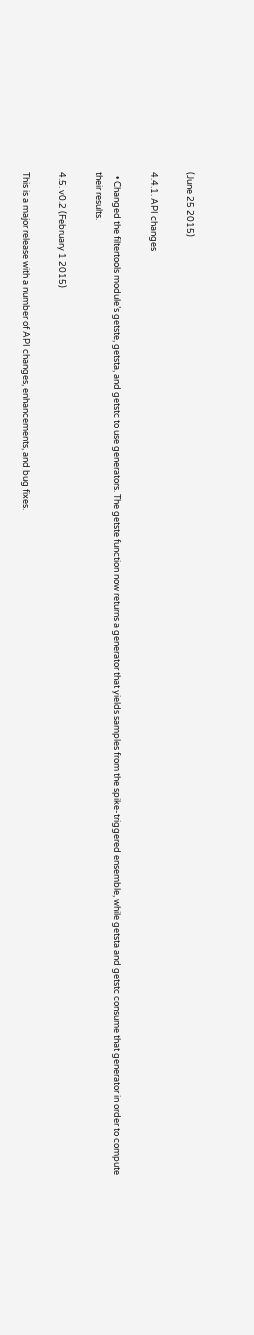(June 25 2015)

4.4.1. API changes

  • Changed the filtertools module’s getste, getsta, and getstc to use generators. The getste function now returns a generator that yields samples from the spike-triggered ensemble, while getsta and getstc consume that generator in order to compute their results.

4.5. v0.2 (February 1 2015)

This is a major release with a number of API changes, enhancements, and bug fixes.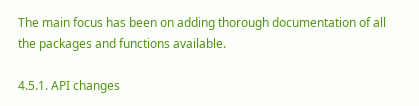The main focus has been on adding thorough documentation of all the packages and functions available.

4.5.1. API changes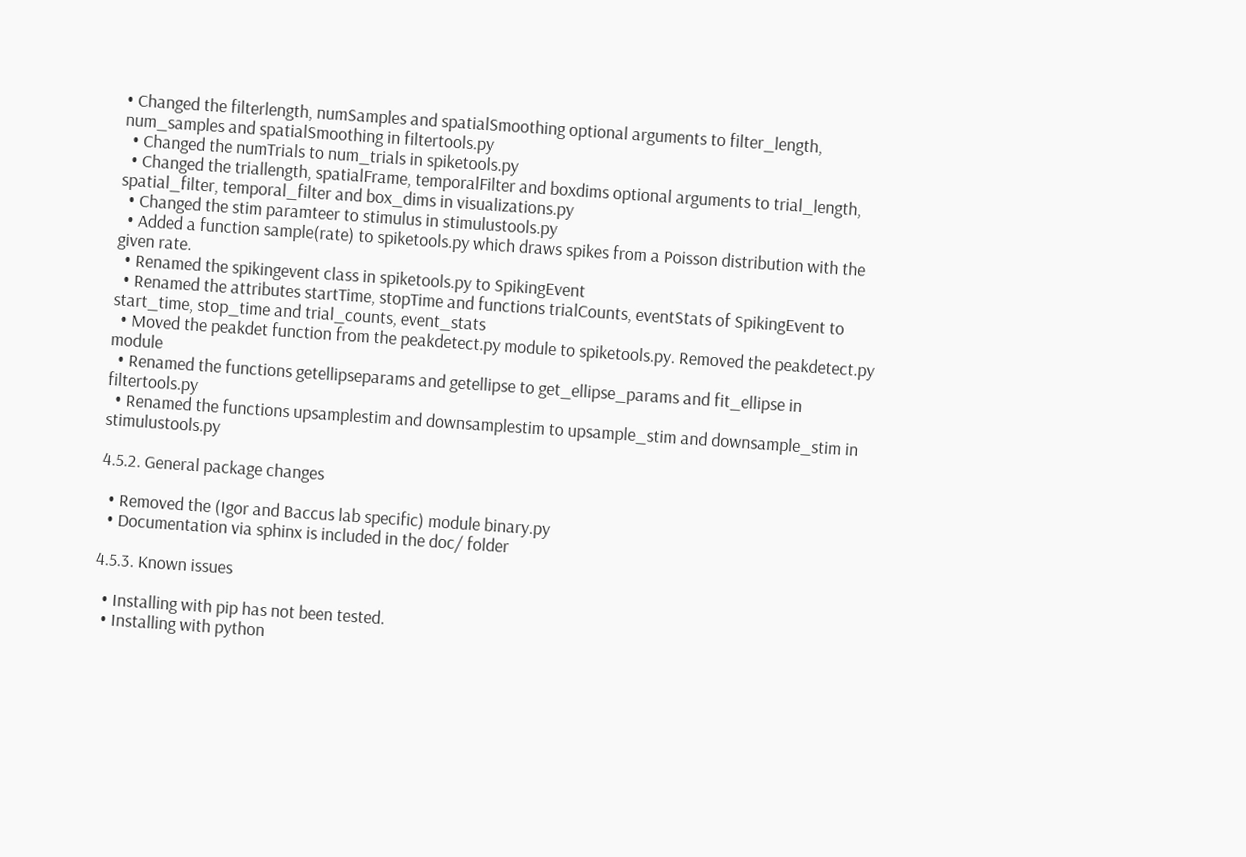• Changed the filterlength, numSamples and spatialSmoothing optional arguments to filter_length, num_samples and spatialSmoothing in filtertools.py
  • Changed the numTrials to num_trials in spiketools.py
  • Changed the triallength, spatialFrame, temporalFilter and boxdims optional arguments to trial_length, spatial_filter, temporal_filter and box_dims in visualizations.py
  • Changed the stim paramteer to stimulus in stimulustools.py
  • Added a function sample(rate) to spiketools.py which draws spikes from a Poisson distribution with the given rate.
  • Renamed the spikingevent class in spiketools.py to SpikingEvent
  • Renamed the attributes startTime, stopTime and functions trialCounts, eventStats of SpikingEvent to start_time, stop_time and trial_counts, event_stats
  • Moved the peakdet function from the peakdetect.py module to spiketools.py. Removed the peakdetect.py module
  • Renamed the functions getellipseparams and getellipse to get_ellipse_params and fit_ellipse in filtertools.py
  • Renamed the functions upsamplestim and downsamplestim to upsample_stim and downsample_stim in stimulustools.py

4.5.2. General package changes

  • Removed the (Igor and Baccus lab specific) module binary.py
  • Documentation via sphinx is included in the doc/ folder

4.5.3. Known issues

  • Installing with pip has not been tested.
  • Installing with python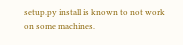setup.py install is known to not work on some machines.